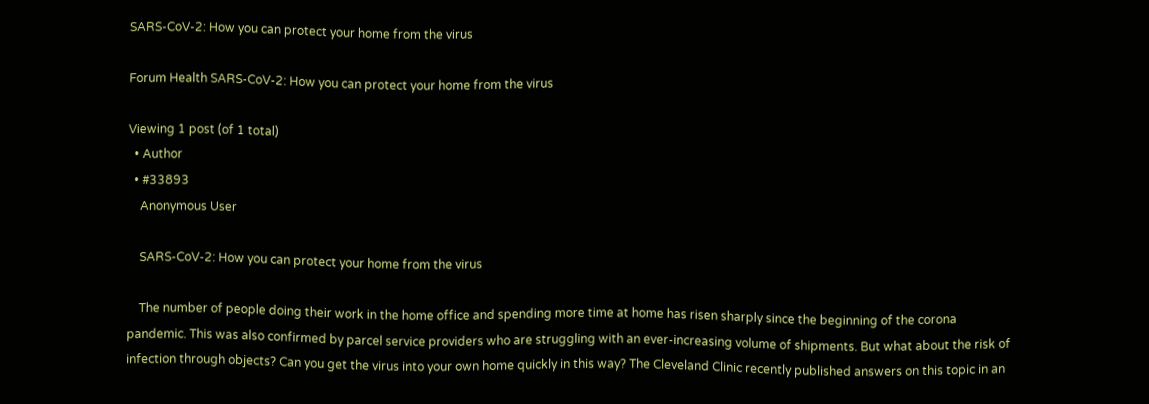SARS-CoV-2: How you can protect your home from the virus

Forum Health SARS-CoV-2: How you can protect your home from the virus

Viewing 1 post (of 1 total)
  • Author
  • #33893
    Anonymous User

    SARS-CoV-2: How you can protect your home from the virus

    The number of people doing their work in the home office and spending more time at home has risen sharply since the beginning of the corona pandemic. This was also confirmed by parcel service providers who are struggling with an ever-increasing volume of shipments. But what about the risk of infection through objects? Can you get the virus into your own home quickly in this way? The Cleveland Clinic recently published answers on this topic in an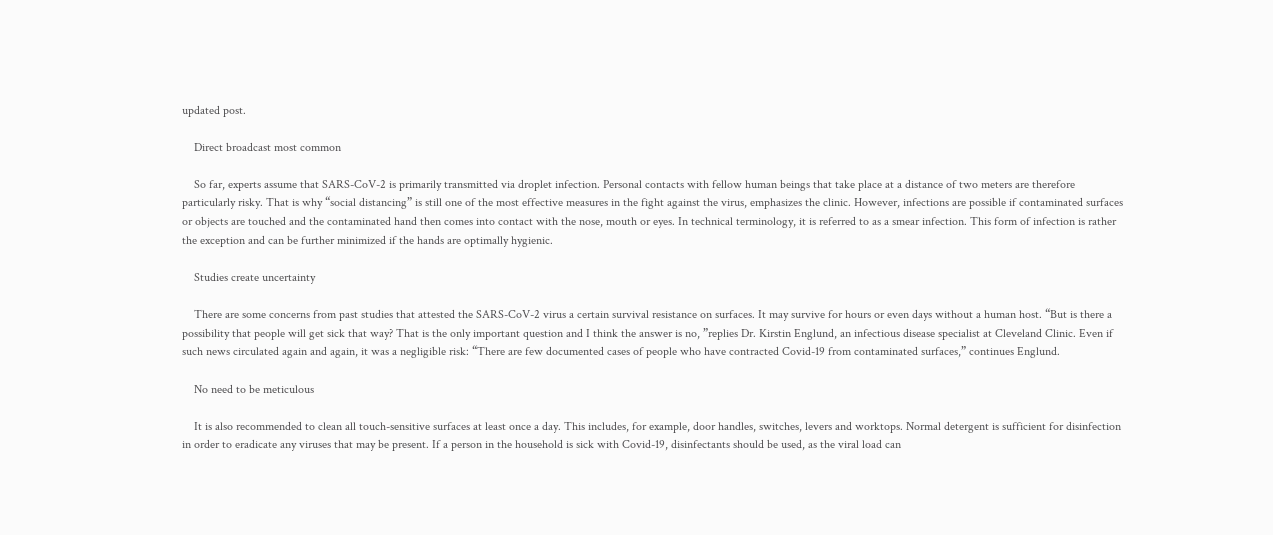updated post.

    Direct broadcast most common

    So far, experts assume that SARS-CoV-2 is primarily transmitted via droplet infection. Personal contacts with fellow human beings that take place at a distance of two meters are therefore particularly risky. That is why “social distancing” is still one of the most effective measures in the fight against the virus, emphasizes the clinic. However, infections are possible if contaminated surfaces or objects are touched and the contaminated hand then comes into contact with the nose, mouth or eyes. In technical terminology, it is referred to as a smear infection. This form of infection is rather the exception and can be further minimized if the hands are optimally hygienic.

    Studies create uncertainty

    There are some concerns from past studies that attested the SARS-CoV-2 virus a certain survival resistance on surfaces. It may survive for hours or even days without a human host. “But is there a possibility that people will get sick that way? That is the only important question and I think the answer is no, ”replies Dr. Kirstin Englund, an infectious disease specialist at Cleveland Clinic. Even if such news circulated again and again, it was a negligible risk: “There are few documented cases of people who have contracted Covid-19 from contaminated surfaces,” continues Englund.

    No need to be meticulous

    It is also recommended to clean all touch-sensitive surfaces at least once a day. This includes, for example, door handles, switches, levers and worktops. Normal detergent is sufficient for disinfection in order to eradicate any viruses that may be present. If a person in the household is sick with Covid-19, disinfectants should be used, as the viral load can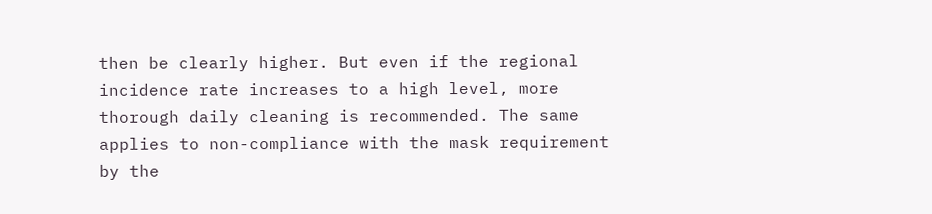then be clearly higher. But even if the regional incidence rate increases to a high level, more thorough daily cleaning is recommended. The same applies to non-compliance with the mask requirement by the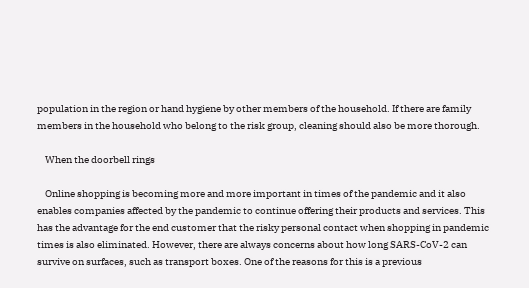population in the region or hand hygiene by other members of the household. If there are family members in the household who belong to the risk group, cleaning should also be more thorough.

    When the doorbell rings

    Online shopping is becoming more and more important in times of the pandemic and it also enables companies affected by the pandemic to continue offering their products and services. This has the advantage for the end customer that the risky personal contact when shopping in pandemic times is also eliminated. However, there are always concerns about how long SARS-CoV-2 can survive on surfaces, such as transport boxes. One of the reasons for this is a previous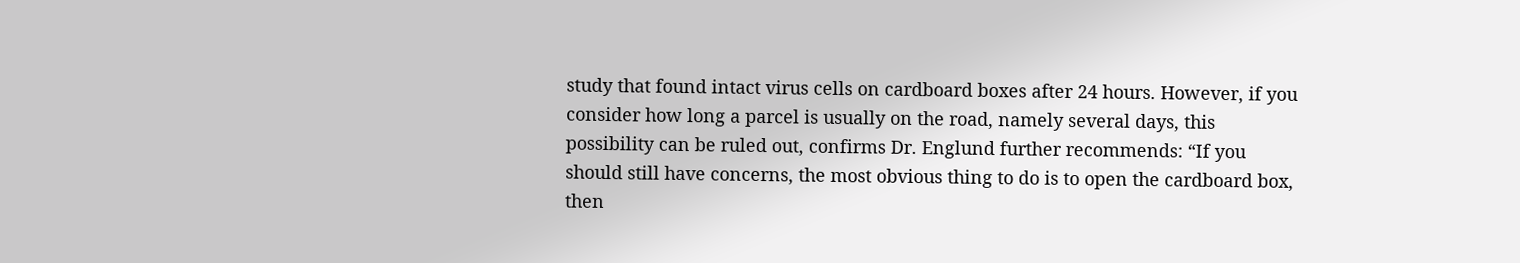study that found intact virus cells on cardboard boxes after 24 hours. However, if you consider how long a parcel is usually on the road, namely several days, this possibility can be ruled out, confirms Dr. Englund further recommends: “If you should still have concerns, the most obvious thing to do is to open the cardboard box, then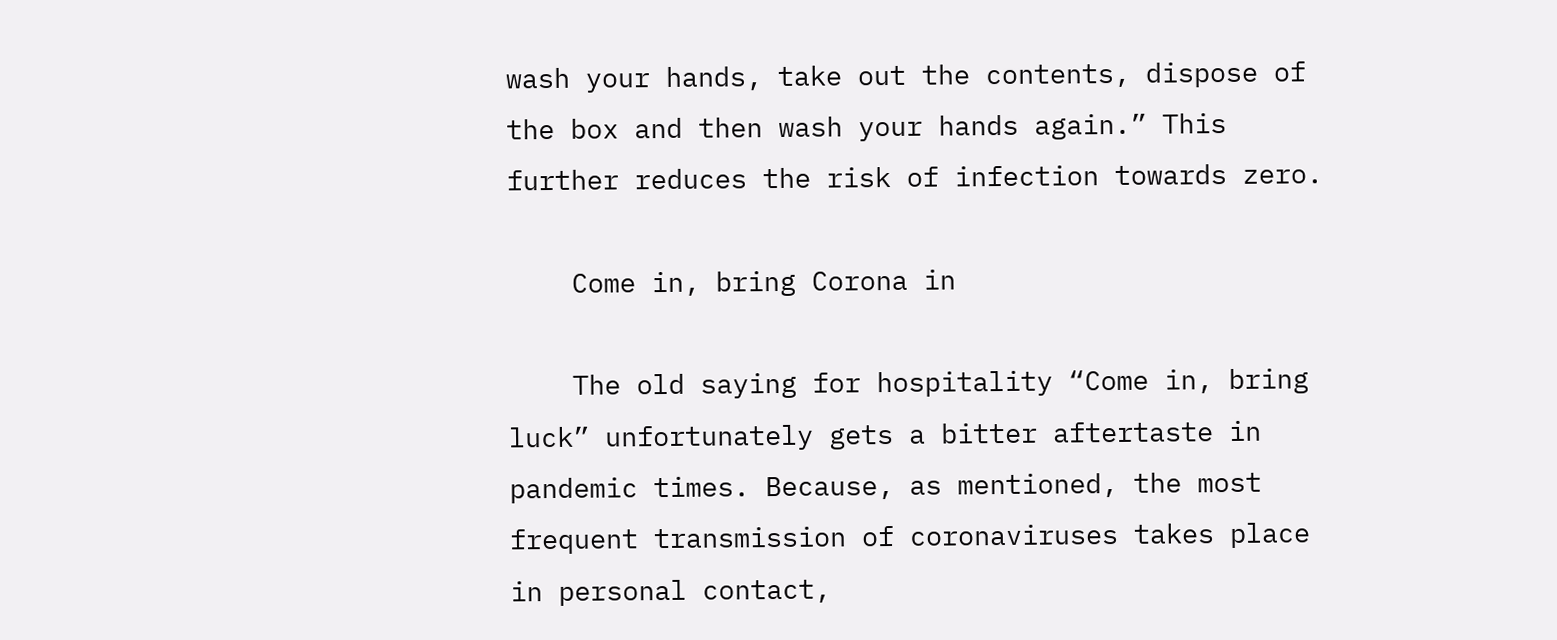wash your hands, take out the contents, dispose of the box and then wash your hands again.” This further reduces the risk of infection towards zero.

    Come in, bring Corona in

    The old saying for hospitality “Come in, bring luck” unfortunately gets a bitter aftertaste in pandemic times. Because, as mentioned, the most frequent transmission of coronaviruses takes place in personal contact,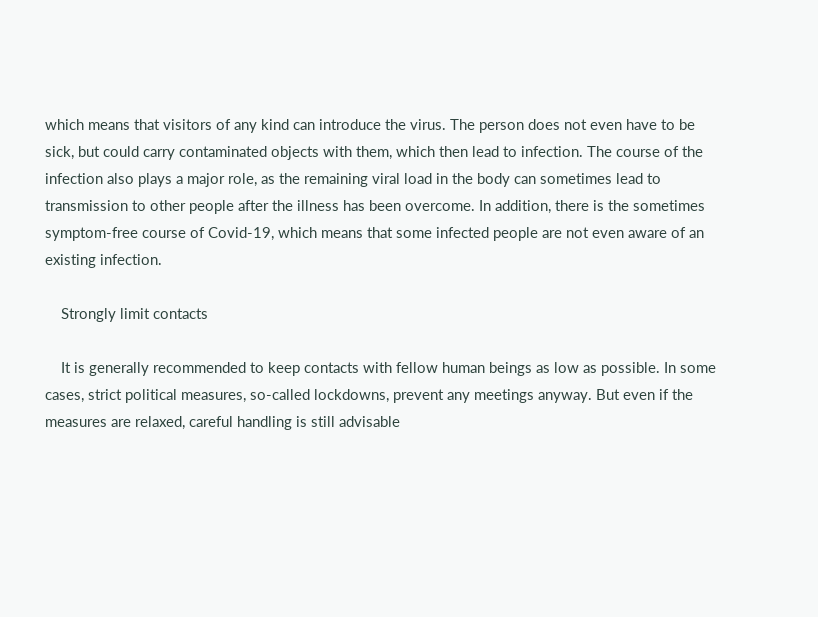which means that visitors of any kind can introduce the virus. The person does not even have to be sick, but could carry contaminated objects with them, which then lead to infection. The course of the infection also plays a major role, as the remaining viral load in the body can sometimes lead to transmission to other people after the illness has been overcome. In addition, there is the sometimes symptom-free course of Covid-19, which means that some infected people are not even aware of an existing infection.

    Strongly limit contacts

    It is generally recommended to keep contacts with fellow human beings as low as possible. In some cases, strict political measures, so-called lockdowns, prevent any meetings anyway. But even if the measures are relaxed, careful handling is still advisable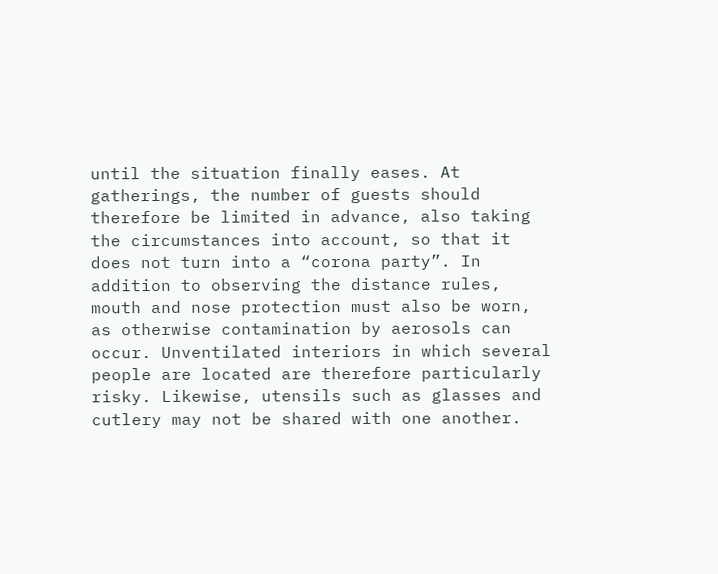until the situation finally eases. At gatherings, the number of guests should therefore be limited in advance, also taking the circumstances into account, so that it does not turn into a “corona party”. In addition to observing the distance rules, mouth and nose protection must also be worn, as otherwise contamination by aerosols can occur. Unventilated interiors in which several people are located are therefore particularly risky. Likewise, utensils such as glasses and cutlery may not be shared with one another.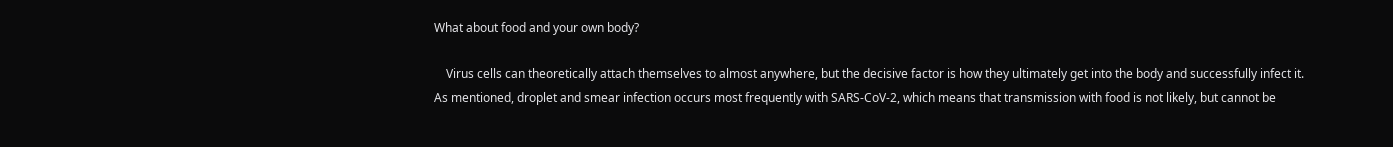What about food and your own body?

    Virus cells can theoretically attach themselves to almost anywhere, but the decisive factor is how they ultimately get into the body and successfully infect it. As mentioned, droplet and smear infection occurs most frequently with SARS-CoV-2, which means that transmission with food is not likely, but cannot be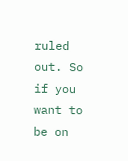ruled out. So if you want to be on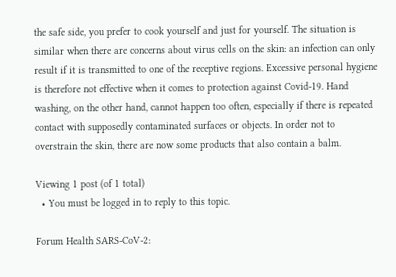the safe side, you prefer to cook yourself and just for yourself. The situation is similar when there are concerns about virus cells on the skin: an infection can only result if it is transmitted to one of the receptive regions. Excessive personal hygiene is therefore not effective when it comes to protection against Covid-19. Hand washing, on the other hand, cannot happen too often, especially if there is repeated contact with supposedly contaminated surfaces or objects. In order not to overstrain the skin, there are now some products that also contain a balm.

Viewing 1 post (of 1 total)
  • You must be logged in to reply to this topic.

Forum Health SARS-CoV-2: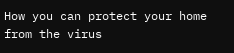How you can protect your home from the virus